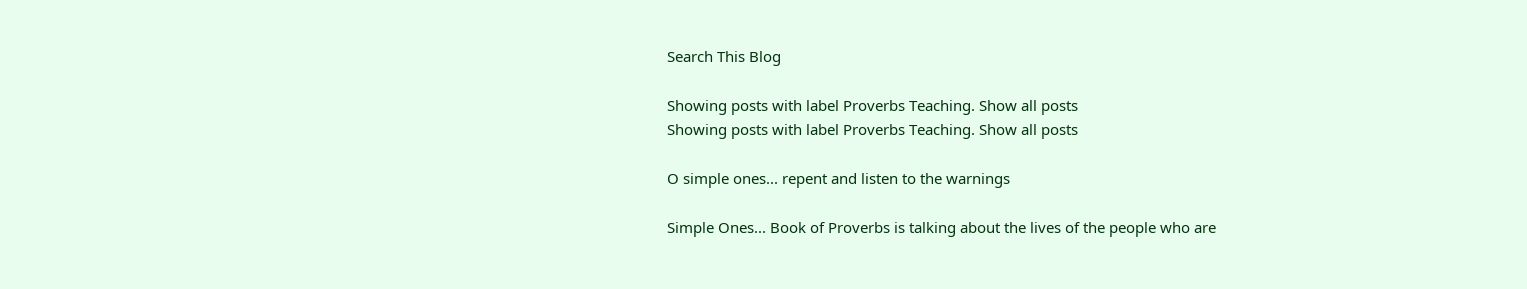Search This Blog

Showing posts with label Proverbs Teaching. Show all posts
Showing posts with label Proverbs Teaching. Show all posts

O simple ones... repent and listen to the warnings

Simple Ones... Book of Proverbs is talking about the lives of the people who are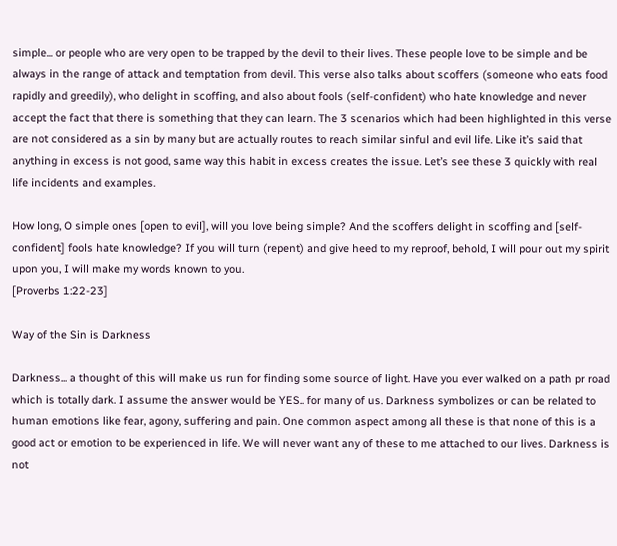simple... or people who are very open to be trapped by the devil to their lives. These people love to be simple and be always in the range of attack and temptation from devil. This verse also talks about scoffers (someone who eats food rapidly and greedily), who delight in scoffing, and also about fools (self-confident) who hate knowledge and never accept the fact that there is something that they can learn. The 3 scenarios which had been highlighted in this verse are not considered as a sin by many but are actually routes to reach similar sinful and evil life. Like it’s said that anything in excess is not good, same way this habit in excess creates the issue. Let’s see these 3 quickly with real life incidents and examples.

How long, O simple ones [open to evil], will you love being simple? And the scoffers delight in scoffing and [self-confident] fools hate knowledge? If you will turn (repent) and give heed to my reproof, behold, I will pour out my spirit upon you, I will make my words known to you.
[Proverbs 1:22-23]

Way of the Sin is Darkness

Darkness... a thought of this will make us run for finding some source of light. Have you ever walked on a path pr road which is totally dark. I assume the answer would be YES.. for many of us. Darkness symbolizes or can be related to human emotions like fear, agony, suffering and pain. One common aspect among all these is that none of this is a good act or emotion to be experienced in life. We will never want any of these to me attached to our lives. Darkness is not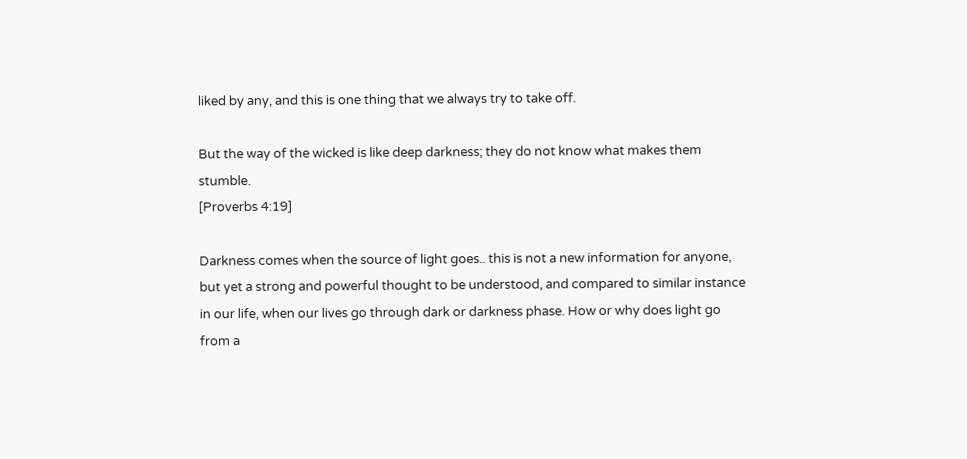liked by any, and this is one thing that we always try to take off.

But the way of the wicked is like deep darkness; they do not know what makes them stumble.
[Proverbs 4:19]

Darkness comes when the source of light goes.. this is not a new information for anyone, but yet a strong and powerful thought to be understood, and compared to similar instance in our life, when our lives go through dark or darkness phase. How or why does light go from a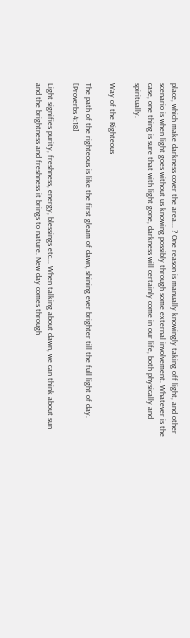place, which make darkness cover the area... ? One reason is manually knowingly taking off light, and other scenario is when light goes without us knowing possibly through some external involvement. Whatever is the case, one thing is sure that with light gone, darkness will certainly come in our life, both physically and spiritually.

Way of the Righteous

The path of the righteous is like the first gleam of dawn, shining ever brighter till the full light of day.
[Proverbs 4:18]

Light signifies purity, freshness, energy, blessings etc... When talking about dawn, we can think about sun and the brightness and freshness it brings to nature. New day comes through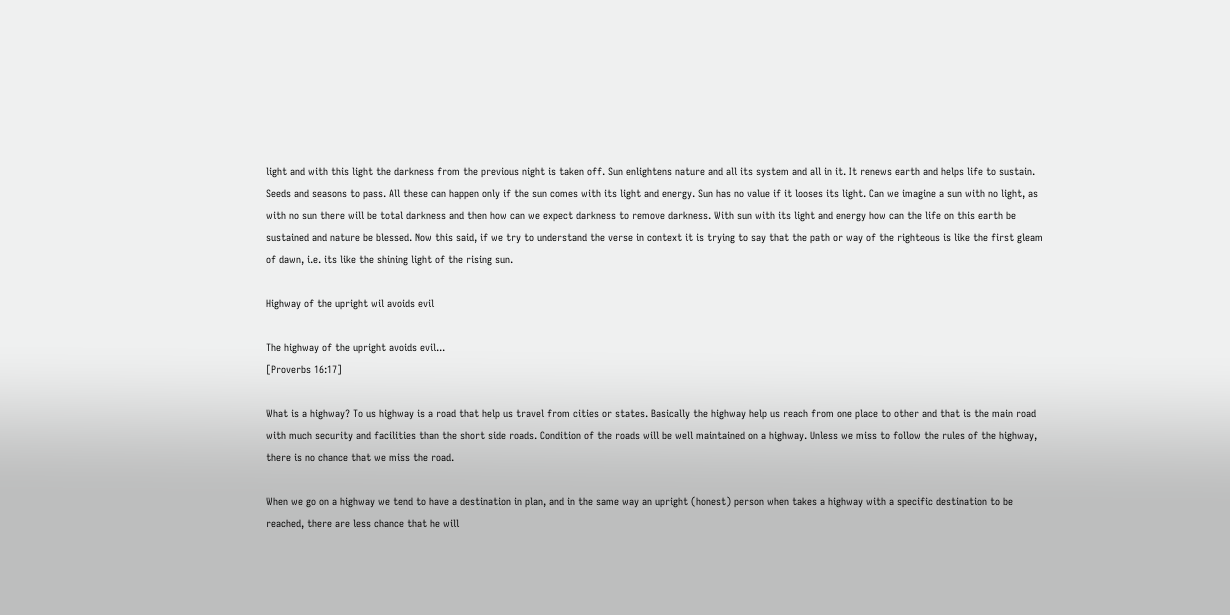light and with this light the darkness from the previous night is taken off. Sun enlightens nature and all its system and all in it. It renews earth and helps life to sustain. Seeds and seasons to pass. All these can happen only if the sun comes with its light and energy. Sun has no value if it looses its light. Can we imagine a sun with no light, as with no sun there will be total darkness and then how can we expect darkness to remove darkness. With sun with its light and energy how can the life on this earth be sustained and nature be blessed. Now this said, if we try to understand the verse in context it is trying to say that the path or way of the righteous is like the first gleam of dawn, i.e. its like the shining light of the rising sun.

Highway of the upright wil avoids evil

The highway of the upright avoids evil...
[Proverbs 16:17]

What is a highway? To us highway is a road that help us travel from cities or states. Basically the highway help us reach from one place to other and that is the main road with much security and facilities than the short side roads. Condition of the roads will be well maintained on a highway. Unless we miss to follow the rules of the highway, there is no chance that we miss the road.

When we go on a highway we tend to have a destination in plan, and in the same way an upright (honest) person when takes a highway with a specific destination to be reached, there are less chance that he will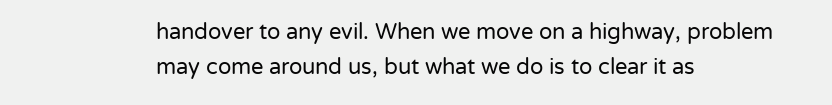handover to any evil. When we move on a highway, problem may come around us, but what we do is to clear it as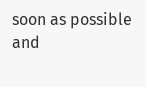soon as possible and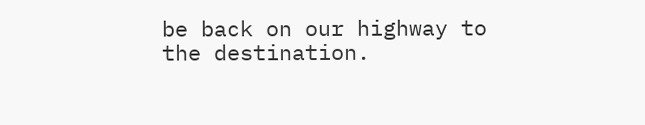be back on our highway to the destination.